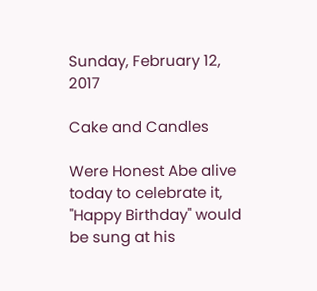Sunday, February 12, 2017

Cake and Candles

Were Honest Abe alive today to celebrate it, "Happy Birthday" would be sung at his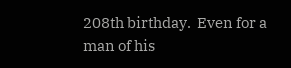208th birthday.  Even for a man of his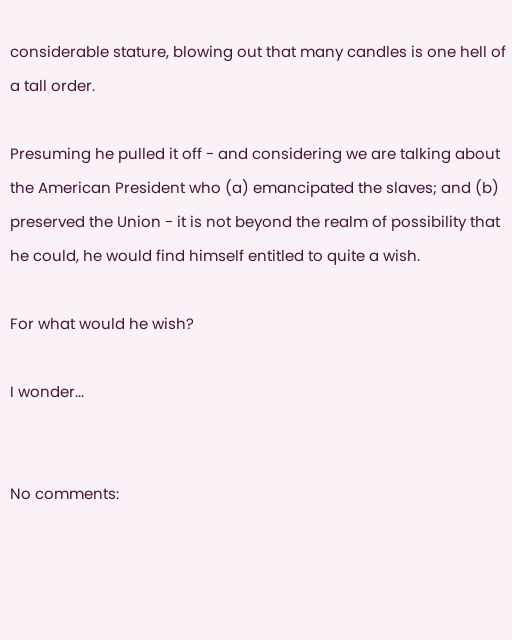considerable stature, blowing out that many candles is one hell of a tall order.

Presuming he pulled it off - and considering we are talking about the American President who (a) emancipated the slaves; and (b) preserved the Union - it is not beyond the realm of possibility that he could, he would find himself entitled to quite a wish.

For what would he wish?

I wonder...


No comments: